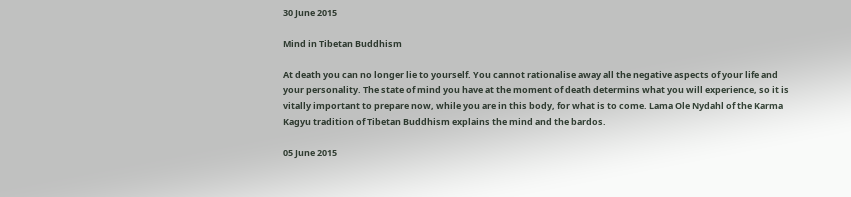30 June 2015

Mind in Tibetan Buddhism

At death you can no longer lie to yourself. You cannot rationalise away all the negative aspects of your life and your personality. The state of mind you have at the moment of death determins what you will experience, so it is vitally important to prepare now, while you are in this body, for what is to come. Lama Ole Nydahl of the Karma Kagyu tradition of Tibetan Buddhism explains the mind and the bardos.

05 June 2015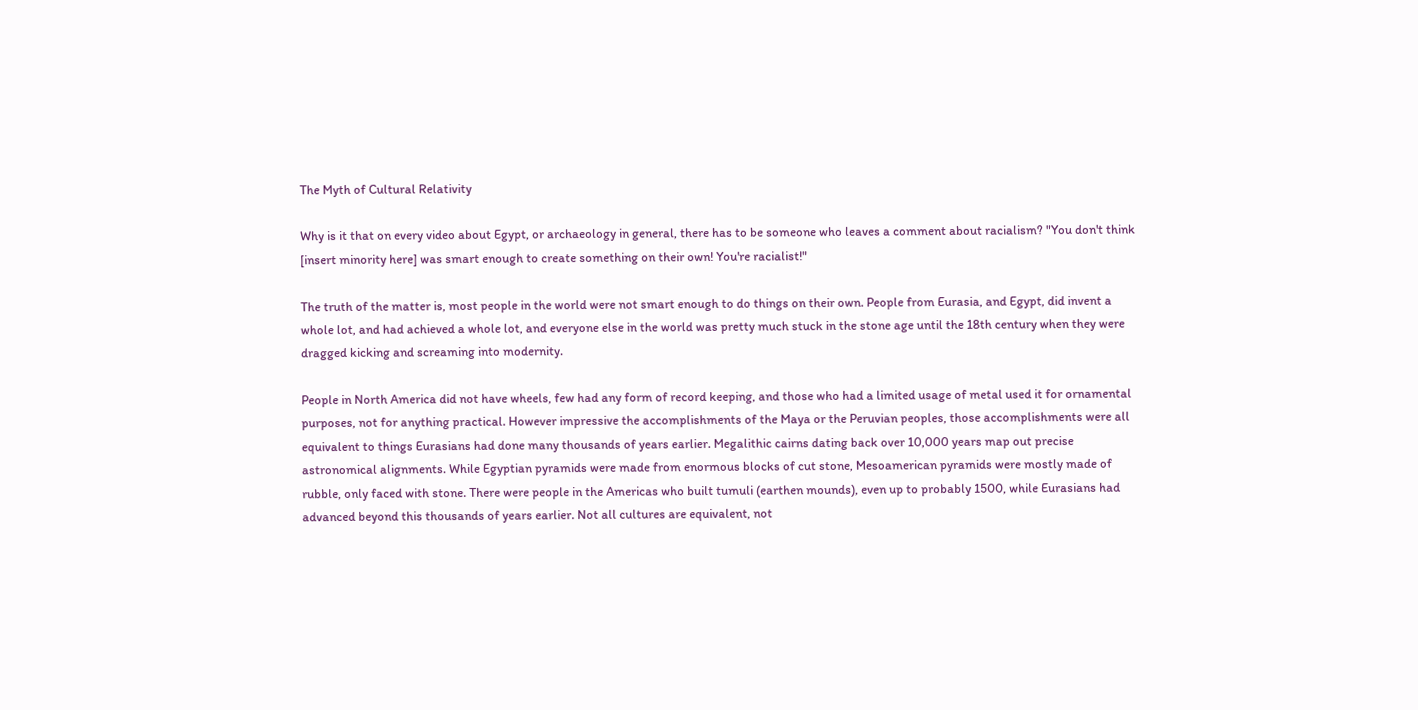The Myth of Cultural Relativity

Why is it that on every video about Egypt, or archaeology in general, there has to be someone who leaves a comment about racialism? "You don't think [insert minority here] was smart enough to create something on their own! You're racialist!"

The truth of the matter is, most people in the world were not smart enough to do things on their own. People from Eurasia, and Egypt, did invent a whole lot, and had achieved a whole lot, and everyone else in the world was pretty much stuck in the stone age until the 18th century when they were dragged kicking and screaming into modernity.

People in North America did not have wheels, few had any form of record keeping, and those who had a limited usage of metal used it for ornamental purposes, not for anything practical. However impressive the accomplishments of the Maya or the Peruvian peoples, those accomplishments were all equivalent to things Eurasians had done many thousands of years earlier. Megalithic cairns dating back over 10,000 years map out precise astronomical alignments. While Egyptian pyramids were made from enormous blocks of cut stone, Mesoamerican pyramids were mostly made of rubble, only faced with stone. There were people in the Americas who built tumuli (earthen mounds), even up to probably 1500, while Eurasians had advanced beyond this thousands of years earlier. Not all cultures are equivalent, not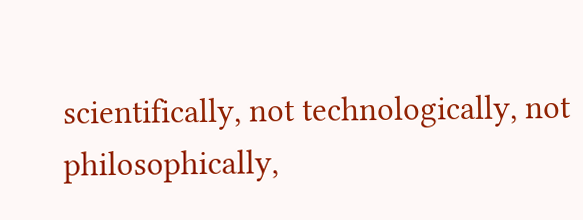scientifically, not technologically, not philosophically,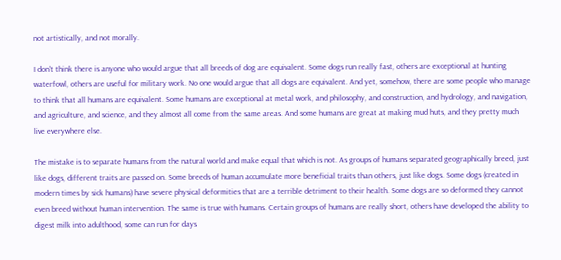not artistically, and not morally.

I don't think there is anyone who would argue that all breeds of dog are equivalent. Some dogs run really fast, others are exceptional at hunting waterfowl, others are useful for military work. No one would argue that all dogs are equivalent. And yet, somehow, there are some people who manage to think that all humans are equivalent. Some humans are exceptional at metal work, and philosophy, and construction, and hydrology, and navigation, and agriculture, and science, and they almost all come from the same areas. And some humans are great at making mud huts, and they pretty much live everywhere else.

The mistake is to separate humans from the natural world and make equal that which is not. As groups of humans separated geographically breed, just like dogs, different traits are passed on. Some breeds of human accumulate more beneficial traits than others, just like dogs. Some dogs (created in modern times by sick humans) have severe physical deformities that are a terrible detriment to their health. Some dogs are so deformed they cannot even breed without human intervention. The same is true with humans. Certain groups of humans are really short, others have developed the ability to digest milk into adulthood, some can run for days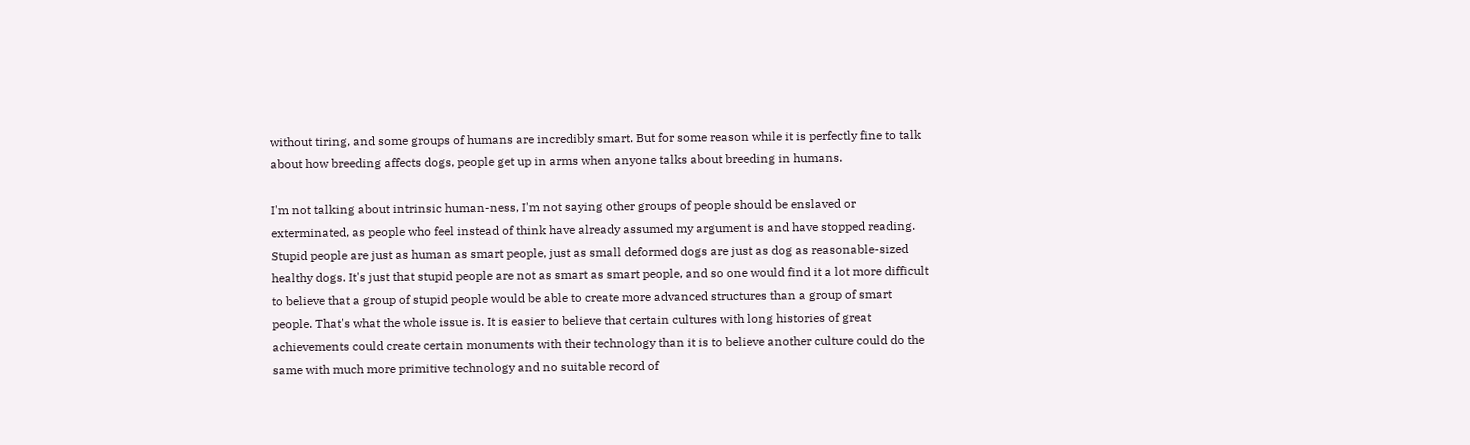without tiring, and some groups of humans are incredibly smart. But for some reason while it is perfectly fine to talk about how breeding affects dogs, people get up in arms when anyone talks about breeding in humans.

I'm not talking about intrinsic human-ness, I'm not saying other groups of people should be enslaved or exterminated, as people who feel instead of think have already assumed my argument is and have stopped reading. Stupid people are just as human as smart people, just as small deformed dogs are just as dog as reasonable-sized healthy dogs. It's just that stupid people are not as smart as smart people, and so one would find it a lot more difficult to believe that a group of stupid people would be able to create more advanced structures than a group of smart people. That's what the whole issue is. It is easier to believe that certain cultures with long histories of great achievements could create certain monuments with their technology than it is to believe another culture could do the same with much more primitive technology and no suitable record of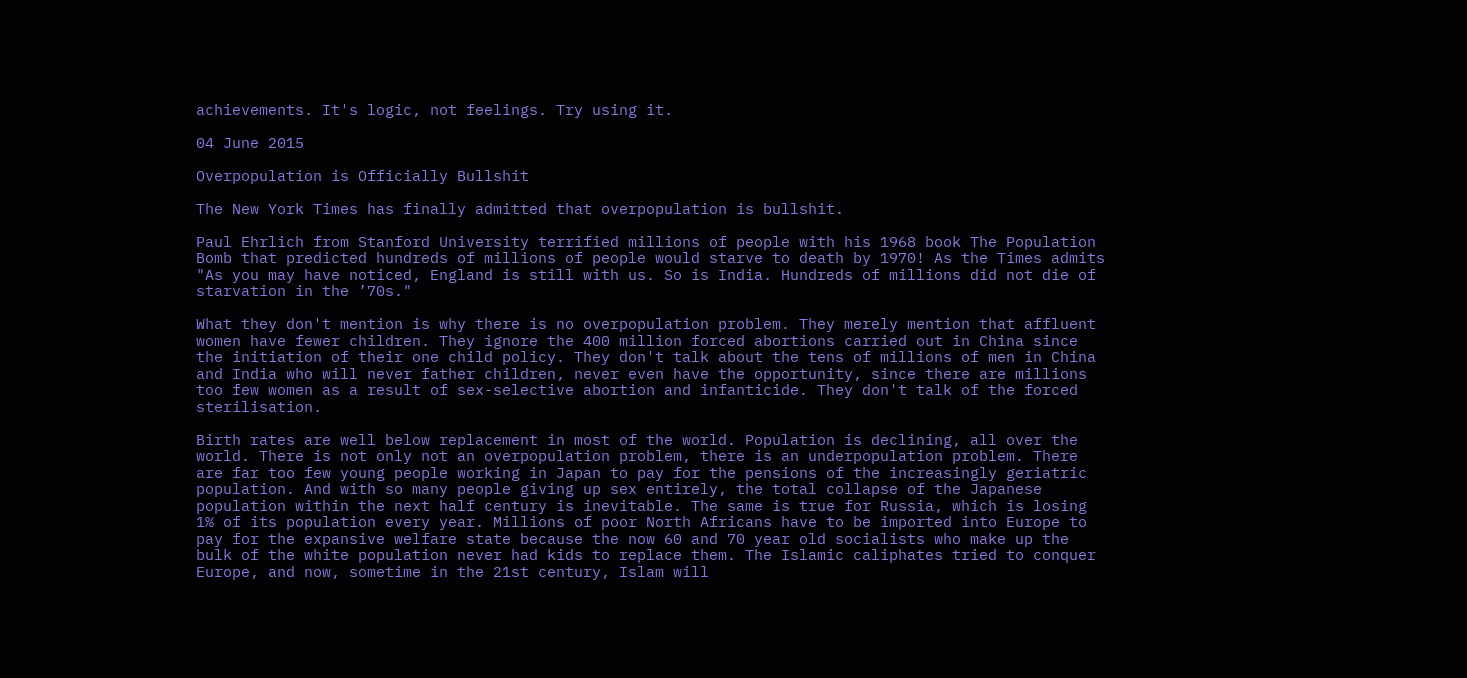achievements. It's logic, not feelings. Try using it.

04 June 2015

Overpopulation is Officially Bullshit

The New York Times has finally admitted that overpopulation is bullshit.

Paul Ehrlich from Stanford University terrified millions of people with his 1968 book The Population Bomb that predicted hundreds of millions of people would starve to death by 1970! As the Times admits "As you may have noticed, England is still with us. So is India. Hundreds of millions did not die of starvation in the ’70s."

What they don't mention is why there is no overpopulation problem. They merely mention that affluent women have fewer children. They ignore the 400 million forced abortions carried out in China since the initiation of their one child policy. They don't talk about the tens of millions of men in China and India who will never father children, never even have the opportunity, since there are millions too few women as a result of sex-selective abortion and infanticide. They don't talk of the forced sterilisation.

Birth rates are well below replacement in most of the world. Population is declining, all over the world. There is not only not an overpopulation problem, there is an underpopulation problem. There are far too few young people working in Japan to pay for the pensions of the increasingly geriatric population. And with so many people giving up sex entirely, the total collapse of the Japanese population within the next half century is inevitable. The same is true for Russia, which is losing 1% of its population every year. Millions of poor North Africans have to be imported into Europe to pay for the expansive welfare state because the now 60 and 70 year old socialists who make up the bulk of the white population never had kids to replace them. The Islamic caliphates tried to conquer Europe, and now, sometime in the 21st century, Islam will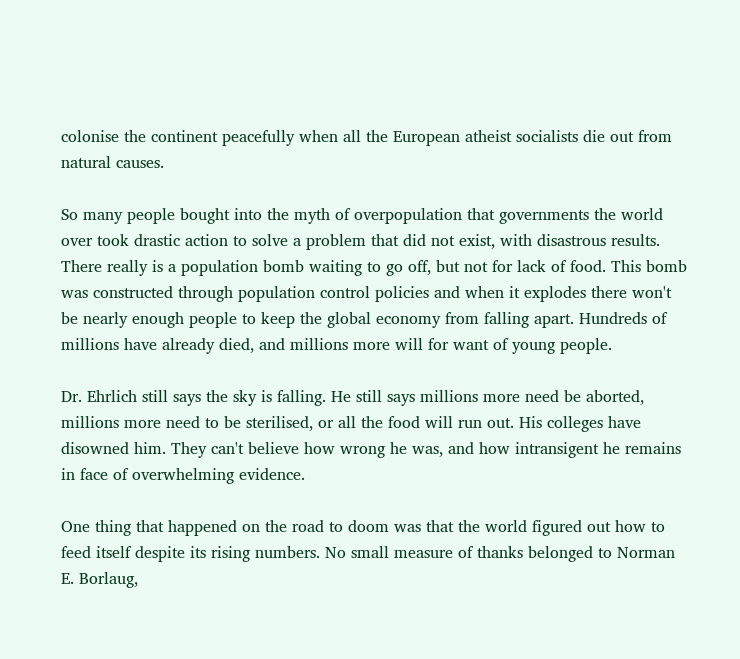colonise the continent peacefully when all the European atheist socialists die out from natural causes.

So many people bought into the myth of overpopulation that governments the world over took drastic action to solve a problem that did not exist, with disastrous results. There really is a population bomb waiting to go off, but not for lack of food. This bomb was constructed through population control policies and when it explodes there won't be nearly enough people to keep the global economy from falling apart. Hundreds of millions have already died, and millions more will for want of young people.

Dr. Ehrlich still says the sky is falling. He still says millions more need be aborted, millions more need to be sterilised, or all the food will run out. His colleges have disowned him. They can't believe how wrong he was, and how intransigent he remains in face of overwhelming evidence.

One thing that happened on the road to doom was that the world figured out how to feed itself despite its rising numbers. No small measure of thanks belonged to Norman E. Borlaug,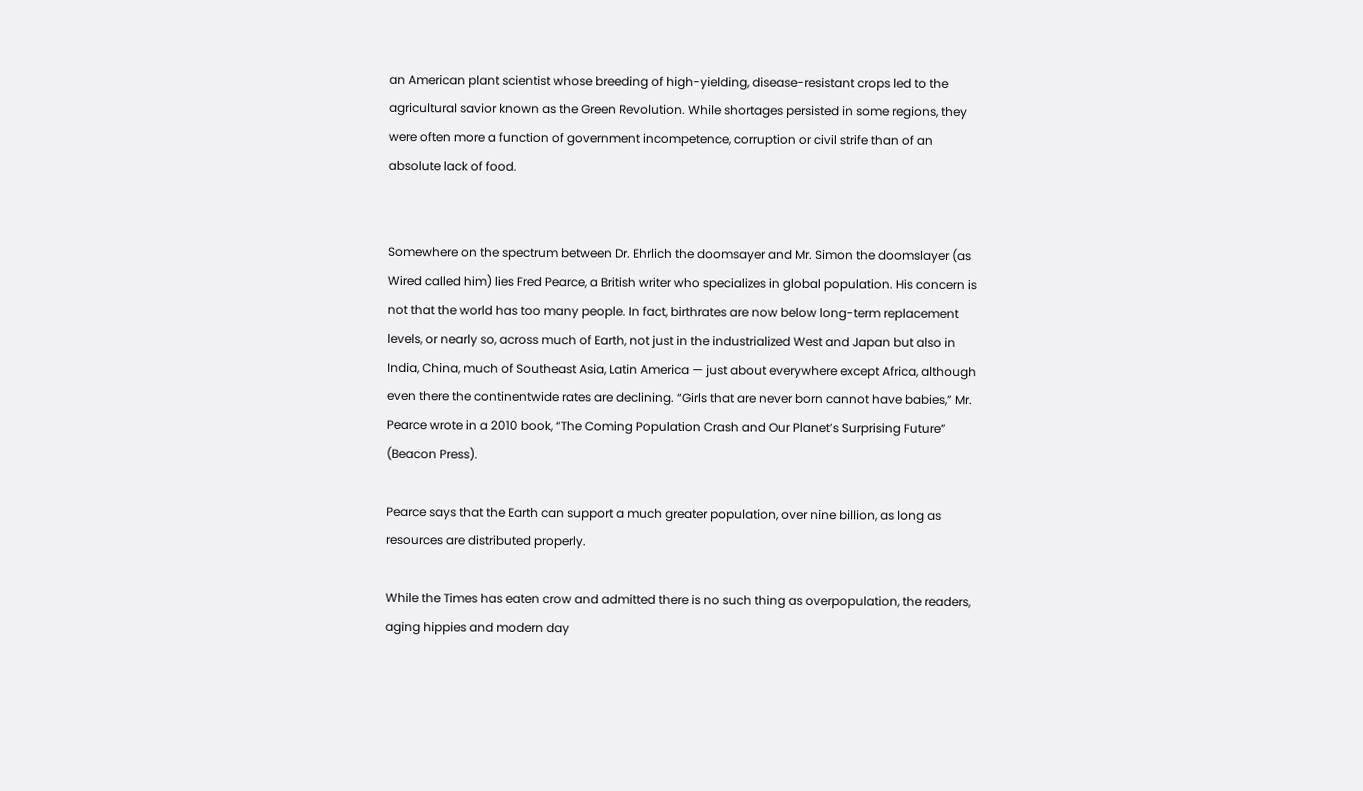an American plant scientist whose breeding of high-yielding, disease-resistant crops led to the agricultural savior known as the Green Revolution. While shortages persisted in some regions, they were often more a function of government incompetence, corruption or civil strife than of an absolute lack of food.


Somewhere on the spectrum between Dr. Ehrlich the doomsayer and Mr. Simon the doomslayer (as Wired called him) lies Fred Pearce, a British writer who specializes in global population. His concern is not that the world has too many people. In fact, birthrates are now below long-term replacement levels, or nearly so, across much of Earth, not just in the industrialized West and Japan but also in India, China, much of Southeast Asia, Latin America — just about everywhere except Africa, although even there the continentwide rates are declining. “Girls that are never born cannot have babies,” Mr. Pearce wrote in a 2010 book, “The Coming Population Crash and Our Planet’s Surprising Future” (Beacon Press).

Pearce says that the Earth can support a much greater population, over nine billion, as long as resources are distributed properly.

While the Times has eaten crow and admitted there is no such thing as overpopulation, the readers, aging hippies and modern day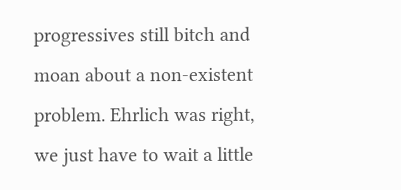progressives still bitch and moan about a non-existent problem. Ehrlich was right, we just have to wait a little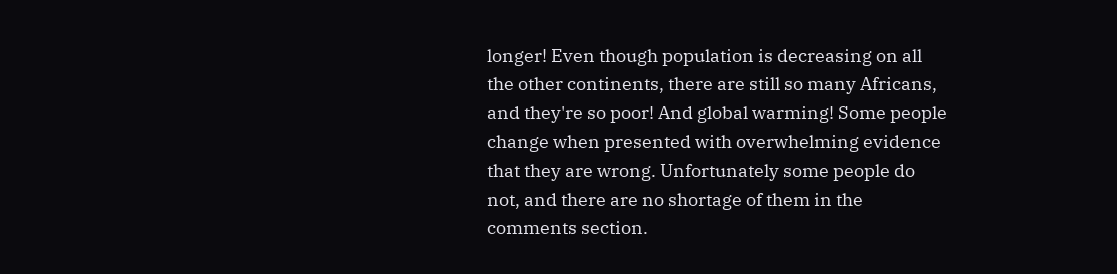longer! Even though population is decreasing on all the other continents, there are still so many Africans, and they're so poor! And global warming! Some people change when presented with overwhelming evidence that they are wrong. Unfortunately some people do not, and there are no shortage of them in the comments section.